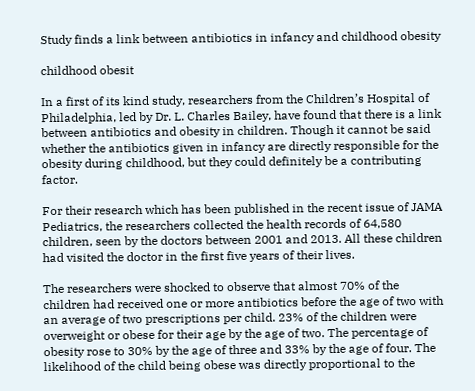Study finds a link between antibiotics in infancy and childhood obesity

childhood obesit

In a first of its kind study, researchers from the Children’s Hospital of Philadelphia, led by Dr. L. Charles Bailey, have found that there is a link between antibiotics and obesity in children. Though it cannot be said whether the antibiotics given in infancy are directly responsible for the obesity during childhood, but they could definitely be a contributing factor.

For their research which has been published in the recent issue of JAMA Pediatrics, the researchers collected the health records of 64,580 children, seen by the doctors between 2001 and 2013. All these children had visited the doctor in the first five years of their lives.

The researchers were shocked to observe that almost 70% of the children had received one or more antibiotics before the age of two with an average of two prescriptions per child. 23% of the children were overweight or obese for their age by the age of two. The percentage of obesity rose to 30% by the age of three and 33% by the age of four. The likelihood of the child being obese was directly proportional to the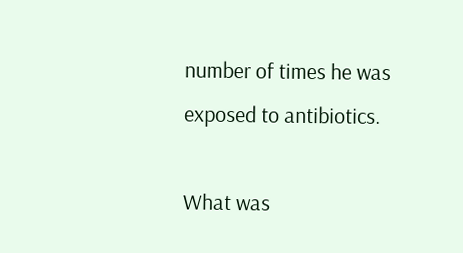number of times he was exposed to antibiotics.

What was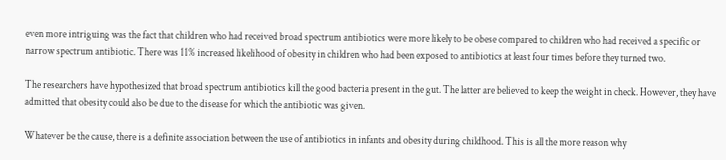even more intriguing was the fact that children who had received broad spectrum antibiotics were more likely to be obese compared to children who had received a specific or narrow spectrum antibiotic. There was 11% increased likelihood of obesity in children who had been exposed to antibiotics at least four times before they turned two.

The researchers have hypothesized that broad spectrum antibiotics kill the good bacteria present in the gut. The latter are believed to keep the weight in check. However, they have admitted that obesity could also be due to the disease for which the antibiotic was given.

Whatever be the cause, there is a definite association between the use of antibiotics in infants and obesity during childhood. This is all the more reason why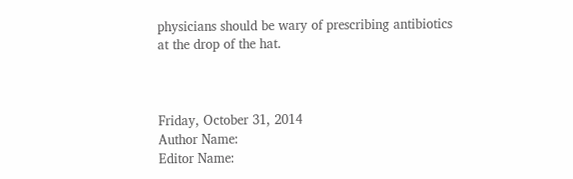physicians should be wary of prescribing antibiotics at the drop of the hat.



Friday, October 31, 2014
Author Name:
Editor Name: